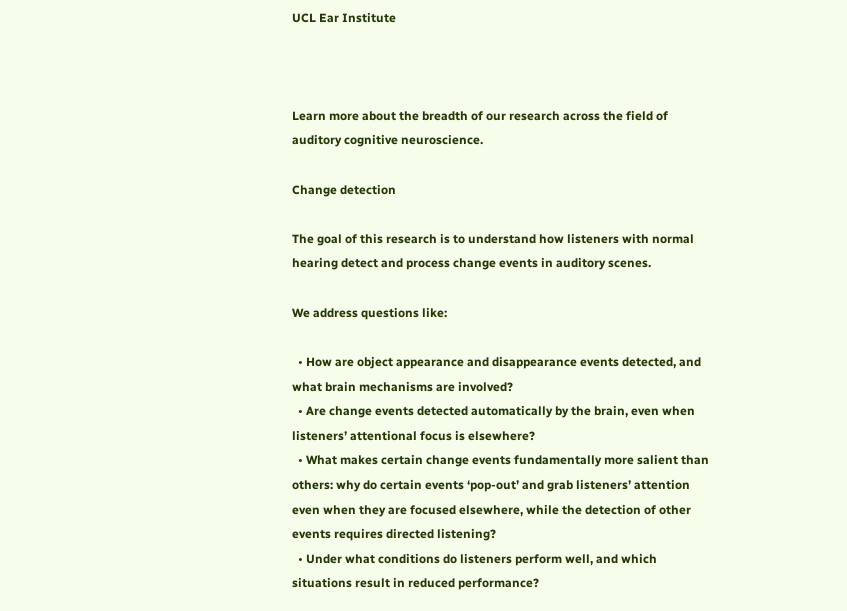UCL Ear Institute



Learn more about the breadth of our research across the field of auditory cognitive neuroscience.

Change detection

The goal of this research is to understand how listeners with normal hearing detect and process change events in auditory scenes.

We address questions like:

  • How are object appearance and disappearance events detected, and what brain mechanisms are involved?
  • Are change events detected automatically by the brain, even when listeners’ attentional focus is elsewhere?
  • What makes certain change events fundamentally more salient than others: why do certain events ‘pop-out’ and grab listeners’ attention even when they are focused elsewhere, while the detection of other events requires directed listening?
  • Under what conditions do listeners perform well, and which situations result in reduced performance?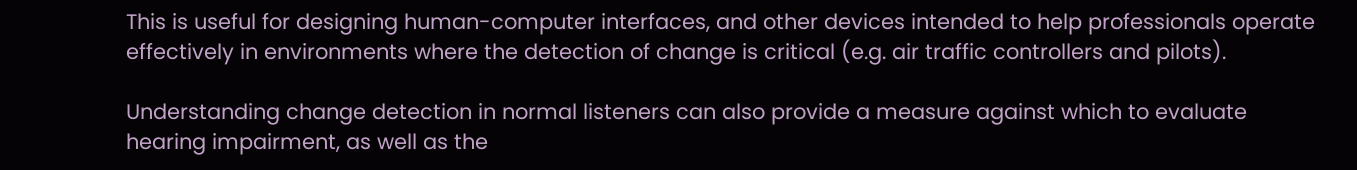This is useful for designing human-computer interfaces, and other devices intended to help professionals operate effectively in environments where the detection of change is critical (e.g. air traffic controllers and pilots).

Understanding change detection in normal listeners can also provide a measure against which to evaluate hearing impairment, as well as the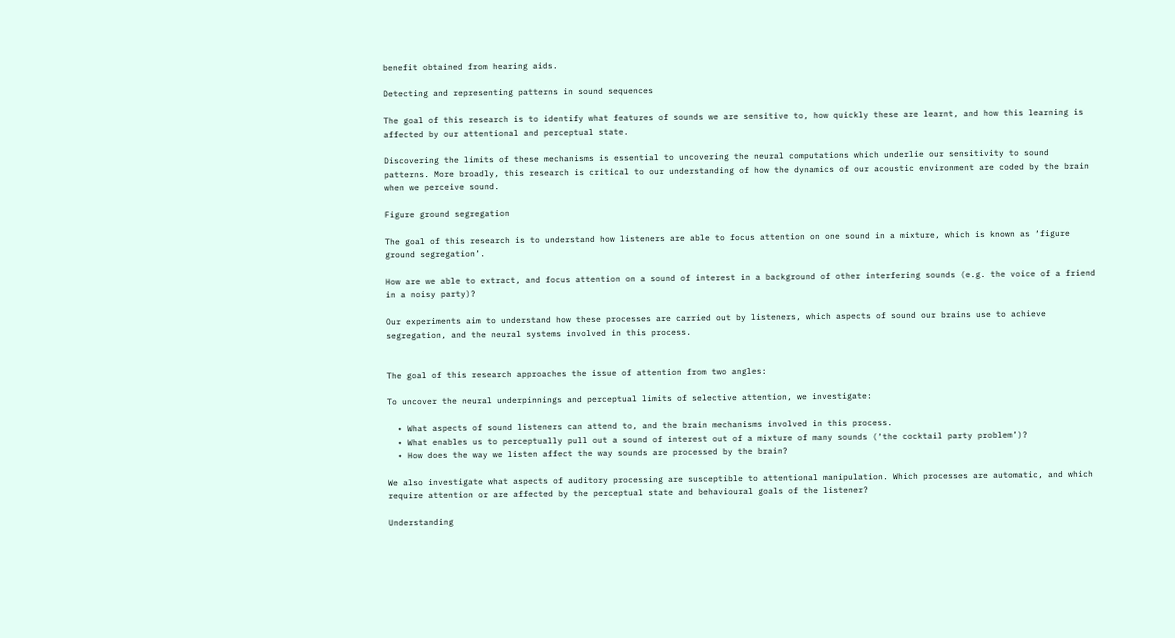benefit obtained from hearing aids.

Detecting and representing patterns in sound sequences

The goal of this research is to identify what features of sounds we are sensitive to, how quickly these are learnt, and how this learning is affected by our attentional and perceptual state.

Discovering the limits of these mechanisms is essential to uncovering the neural computations which underlie our sensitivity to sound patterns. More broadly, this research is critical to our understanding of how the dynamics of our acoustic environment are coded by the brain when we perceive sound.

Figure ground segregation

The goal of this research is to understand how listeners are able to focus attention on one sound in a mixture, which is known as ‘figure ground segregation’.

How are we able to extract, and focus attention on a sound of interest in a background of other interfering sounds (e.g. the voice of a friend in a noisy party)?

Our experiments aim to understand how these processes are carried out by listeners, which aspects of sound our brains use to achieve segregation, and the neural systems involved in this process.


The goal of this research approaches the issue of attention from two angles:

To uncover the neural underpinnings and perceptual limits of selective attention, we investigate:

  • What aspects of sound listeners can attend to, and the brain mechanisms involved in this process.
  • What enables us to perceptually pull out a sound of interest out of a mixture of many sounds (‘the cocktail party problem’)?
  • How does the way we listen affect the way sounds are processed by the brain?

We also investigate what aspects of auditory processing are susceptible to attentional manipulation. Which processes are automatic, and which require attention or are affected by the perceptual state and behavioural goals of the listener?

Understanding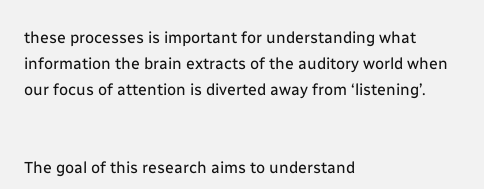these processes is important for understanding what information the brain extracts of the auditory world when our focus of attention is diverted away from ‘listening’.


The goal of this research aims to understand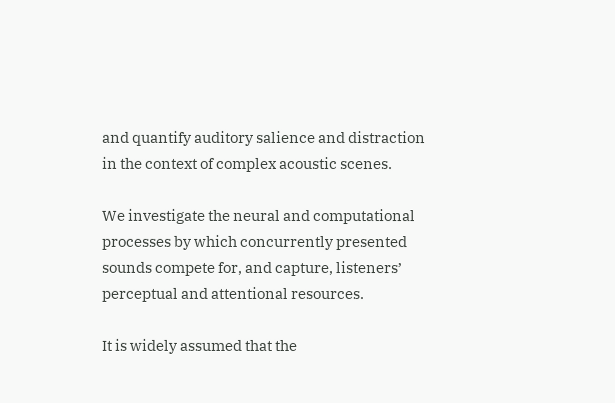and quantify auditory salience and distraction in the context of complex acoustic scenes.

We investigate the neural and computational processes by which concurrently presented sounds compete for, and capture, listeners’ perceptual and attentional resources.

It is widely assumed that the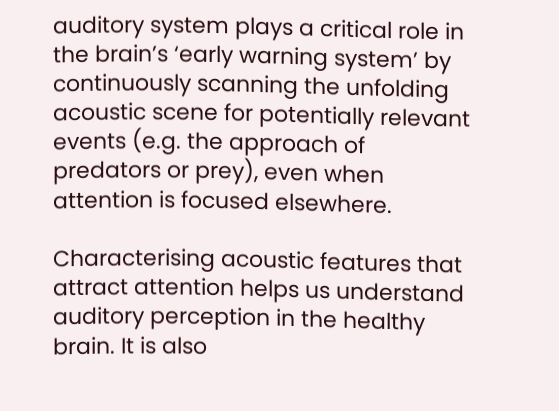auditory system plays a critical role in the brain’s ‘early warning system’ by continuously scanning the unfolding acoustic scene for potentially relevant events (e.g. the approach of predators or prey), even when attention is focused elsewhere.

Characterising acoustic features that attract attention helps us understand auditory perception in the healthy brain. It is also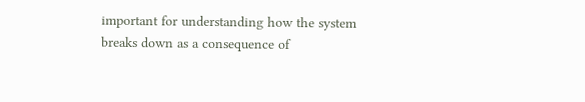important for understanding how the system breaks down as a consequence of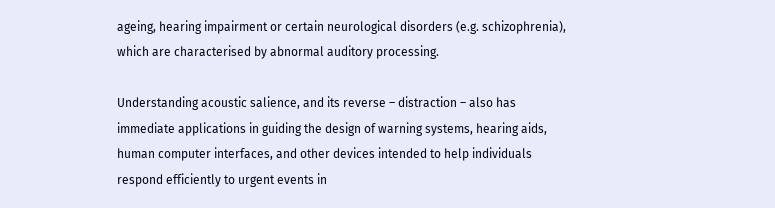ageing, hearing impairment or certain neurological disorders (e.g. schizophrenia), which are characterised by abnormal auditory processing.

Understanding acoustic salience, and its reverse – distraction – also has immediate applications in guiding the design of warning systems, hearing aids, human computer interfaces, and other devices intended to help individuals respond efficiently to urgent events in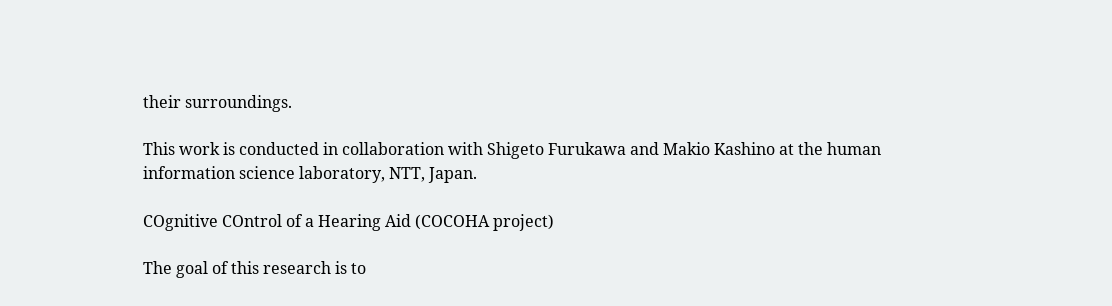their surroundings.

This work is conducted in collaboration with Shigeto Furukawa and Makio Kashino at the human information science laboratory, NTT, Japan.

COgnitive COntrol of a Hearing Aid (COCOHA project)

The goal of this research is to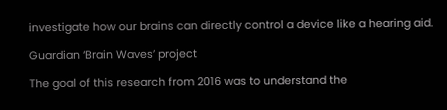investigate how our brains can directly control a device like a hearing aid.

Guardian ‘Brain Waves’ project

The goal of this research from 2016 was to understand the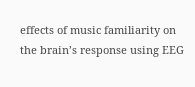effects of music familiarity on the brain’s response using EEG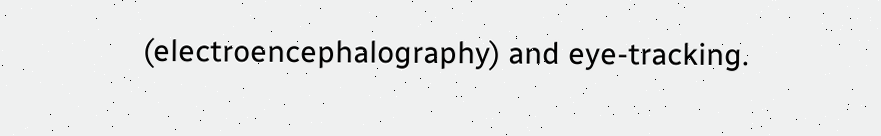(electroencephalography) and eye-tracking.